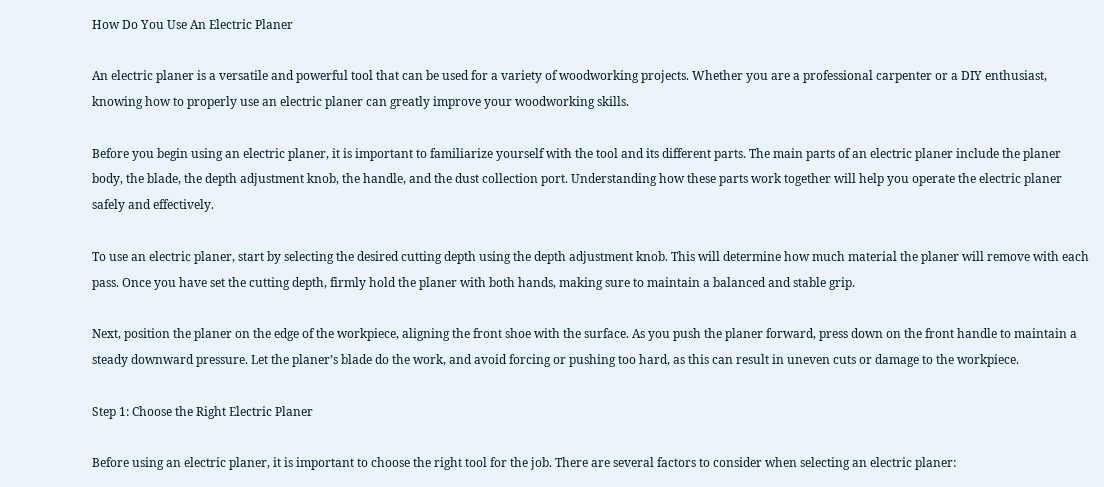How Do You Use An Electric Planer

An electric planer is a versatile and powerful tool that can be used for a variety of woodworking projects. Whether you are a professional carpenter or a DIY enthusiast, knowing how to properly use an electric planer can greatly improve your woodworking skills.

Before you begin using an electric planer, it is important to familiarize yourself with the tool and its different parts. The main parts of an electric planer include the planer body, the blade, the depth adjustment knob, the handle, and the dust collection port. Understanding how these parts work together will help you operate the electric planer safely and effectively.

To use an electric planer, start by selecting the desired cutting depth using the depth adjustment knob. This will determine how much material the planer will remove with each pass. Once you have set the cutting depth, firmly hold the planer with both hands, making sure to maintain a balanced and stable grip.

Next, position the planer on the edge of the workpiece, aligning the front shoe with the surface. As you push the planer forward, press down on the front handle to maintain a steady downward pressure. Let the planer’s blade do the work, and avoid forcing or pushing too hard, as this can result in uneven cuts or damage to the workpiece.

Step 1: Choose the Right Electric Planer

Before using an electric planer, it is important to choose the right tool for the job. There are several factors to consider when selecting an electric planer: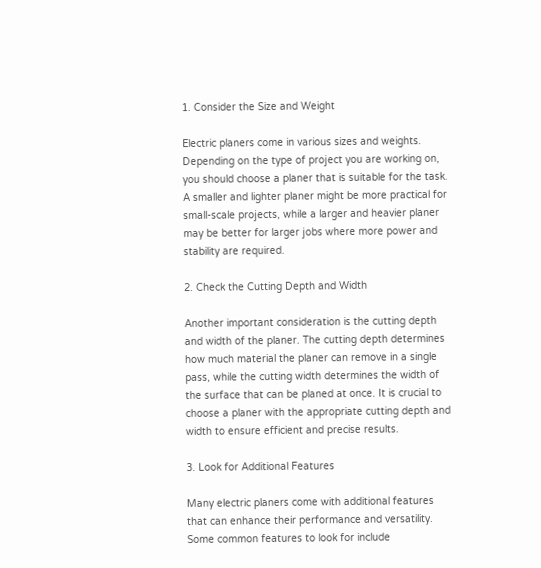1. Consider the Size and Weight

Electric planers come in various sizes and weights. Depending on the type of project you are working on, you should choose a planer that is suitable for the task. A smaller and lighter planer might be more practical for small-scale projects, while a larger and heavier planer may be better for larger jobs where more power and stability are required.

2. Check the Cutting Depth and Width

Another important consideration is the cutting depth and width of the planer. The cutting depth determines how much material the planer can remove in a single pass, while the cutting width determines the width of the surface that can be planed at once. It is crucial to choose a planer with the appropriate cutting depth and width to ensure efficient and precise results.

3. Look for Additional Features

Many electric planers come with additional features that can enhance their performance and versatility. Some common features to look for include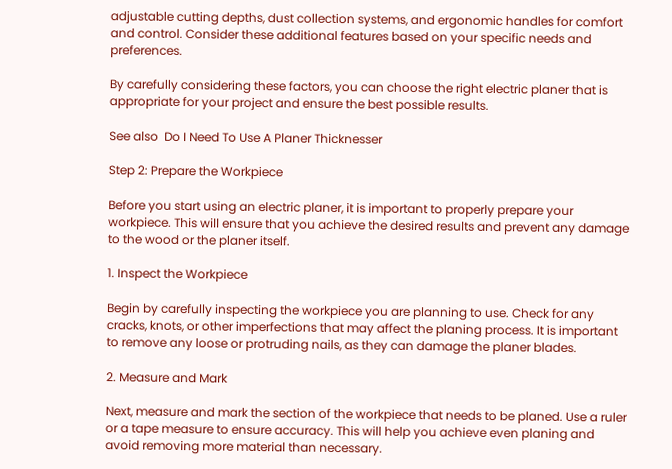adjustable cutting depths, dust collection systems, and ergonomic handles for comfort and control. Consider these additional features based on your specific needs and preferences.

By carefully considering these factors, you can choose the right electric planer that is appropriate for your project and ensure the best possible results.

See also  Do I Need To Use A Planer Thicknesser

Step 2: Prepare the Workpiece

Before you start using an electric planer, it is important to properly prepare your workpiece. This will ensure that you achieve the desired results and prevent any damage to the wood or the planer itself.

1. Inspect the Workpiece

Begin by carefully inspecting the workpiece you are planning to use. Check for any cracks, knots, or other imperfections that may affect the planing process. It is important to remove any loose or protruding nails, as they can damage the planer blades.

2. Measure and Mark

Next, measure and mark the section of the workpiece that needs to be planed. Use a ruler or a tape measure to ensure accuracy. This will help you achieve even planing and avoid removing more material than necessary.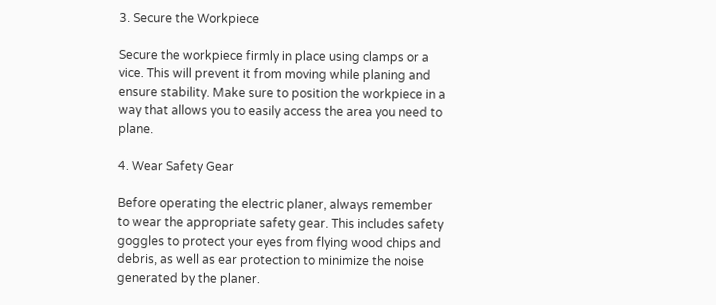3. Secure the Workpiece

Secure the workpiece firmly in place using clamps or a vice. This will prevent it from moving while planing and ensure stability. Make sure to position the workpiece in a way that allows you to easily access the area you need to plane.

4. Wear Safety Gear

Before operating the electric planer, always remember to wear the appropriate safety gear. This includes safety goggles to protect your eyes from flying wood chips and debris, as well as ear protection to minimize the noise generated by the planer.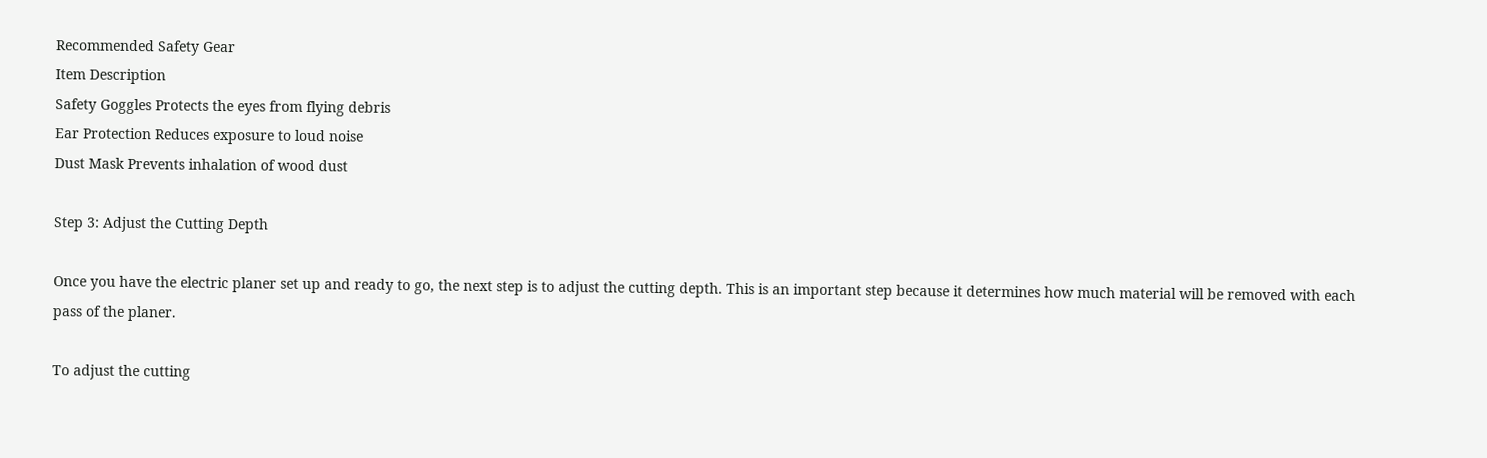Recommended Safety Gear
Item Description
Safety Goggles Protects the eyes from flying debris
Ear Protection Reduces exposure to loud noise
Dust Mask Prevents inhalation of wood dust

Step 3: Adjust the Cutting Depth

Once you have the electric planer set up and ready to go, the next step is to adjust the cutting depth. This is an important step because it determines how much material will be removed with each pass of the planer.

To adjust the cutting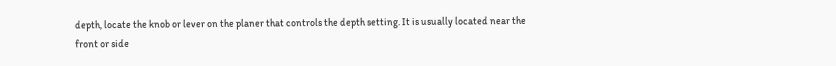depth, locate the knob or lever on the planer that controls the depth setting. It is usually located near the front or side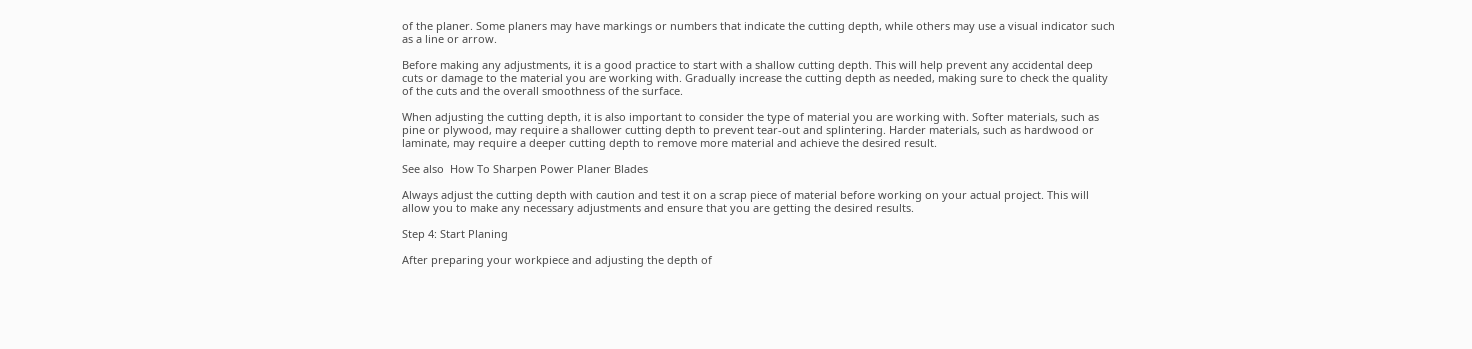of the planer. Some planers may have markings or numbers that indicate the cutting depth, while others may use a visual indicator such as a line or arrow.

Before making any adjustments, it is a good practice to start with a shallow cutting depth. This will help prevent any accidental deep cuts or damage to the material you are working with. Gradually increase the cutting depth as needed, making sure to check the quality of the cuts and the overall smoothness of the surface.

When adjusting the cutting depth, it is also important to consider the type of material you are working with. Softer materials, such as pine or plywood, may require a shallower cutting depth to prevent tear-out and splintering. Harder materials, such as hardwood or laminate, may require a deeper cutting depth to remove more material and achieve the desired result.

See also  How To Sharpen Power Planer Blades

Always adjust the cutting depth with caution and test it on a scrap piece of material before working on your actual project. This will allow you to make any necessary adjustments and ensure that you are getting the desired results.

Step 4: Start Planing

After preparing your workpiece and adjusting the depth of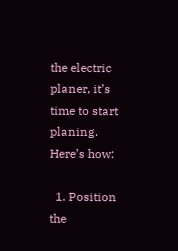the electric planer, it’s time to start planing. Here’s how:

  1. Position the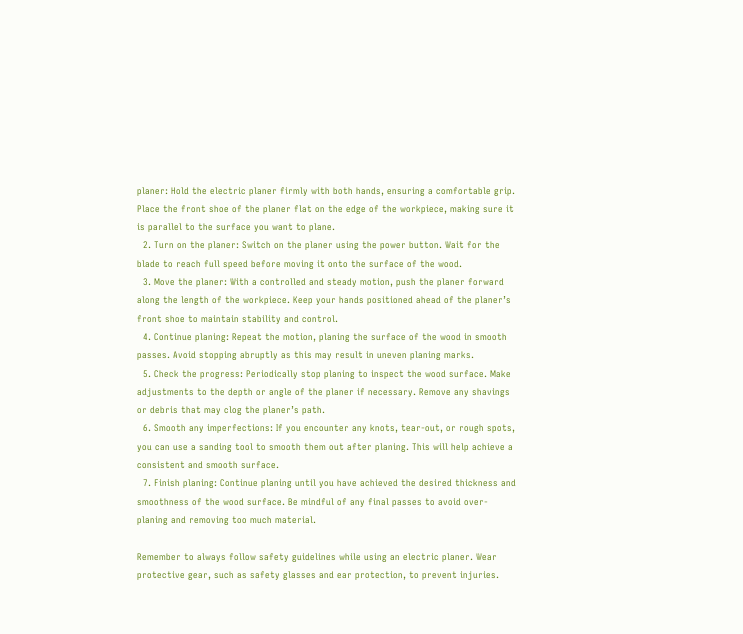planer: Hold the electric planer firmly with both hands, ensuring a comfortable grip. Place the front shoe of the planer flat on the edge of the workpiece, making sure it is parallel to the surface you want to plane.
  2. Turn on the planer: Switch on the planer using the power button. Wait for the blade to reach full speed before moving it onto the surface of the wood.
  3. Move the planer: With a controlled and steady motion, push the planer forward along the length of the workpiece. Keep your hands positioned ahead of the planer’s front shoe to maintain stability and control.
  4. Continue planing: Repeat the motion, planing the surface of the wood in smooth passes. Avoid stopping abruptly as this may result in uneven planing marks.
  5. Check the progress: Periodically stop planing to inspect the wood surface. Make adjustments to the depth or angle of the planer if necessary. Remove any shavings or debris that may clog the planer’s path.
  6. Smooth any imperfections: If you encounter any knots, tear-out, or rough spots, you can use a sanding tool to smooth them out after planing. This will help achieve a consistent and smooth surface.
  7. Finish planing: Continue planing until you have achieved the desired thickness and smoothness of the wood surface. Be mindful of any final passes to avoid over-planing and removing too much material.

Remember to always follow safety guidelines while using an electric planer. Wear protective gear, such as safety glasses and ear protection, to prevent injuries.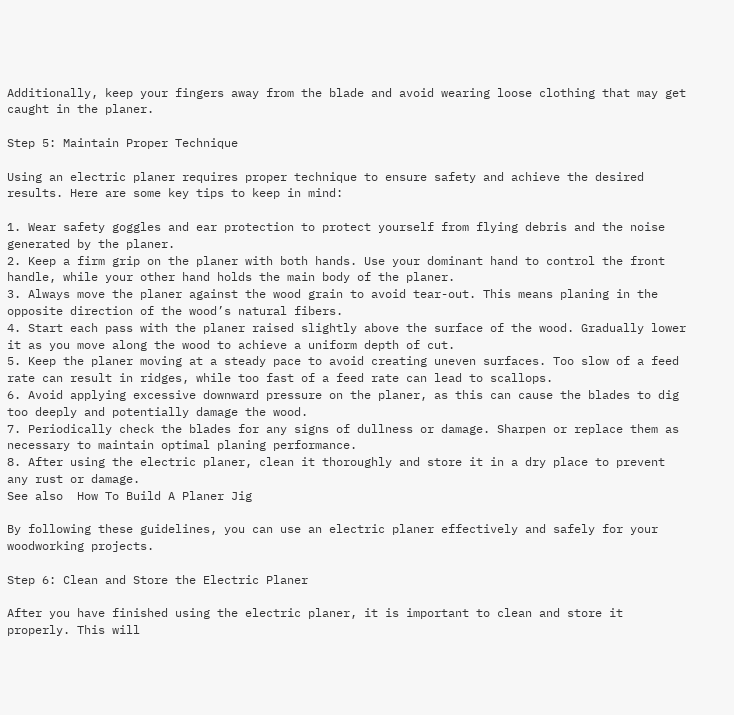Additionally, keep your fingers away from the blade and avoid wearing loose clothing that may get caught in the planer.

Step 5: Maintain Proper Technique

Using an electric planer requires proper technique to ensure safety and achieve the desired results. Here are some key tips to keep in mind:

1. Wear safety goggles and ear protection to protect yourself from flying debris and the noise generated by the planer.
2. Keep a firm grip on the planer with both hands. Use your dominant hand to control the front handle, while your other hand holds the main body of the planer.
3. Always move the planer against the wood grain to avoid tear-out. This means planing in the opposite direction of the wood’s natural fibers.
4. Start each pass with the planer raised slightly above the surface of the wood. Gradually lower it as you move along the wood to achieve a uniform depth of cut.
5. Keep the planer moving at a steady pace to avoid creating uneven surfaces. Too slow of a feed rate can result in ridges, while too fast of a feed rate can lead to scallops.
6. Avoid applying excessive downward pressure on the planer, as this can cause the blades to dig too deeply and potentially damage the wood.
7. Periodically check the blades for any signs of dullness or damage. Sharpen or replace them as necessary to maintain optimal planing performance.
8. After using the electric planer, clean it thoroughly and store it in a dry place to prevent any rust or damage.
See also  How To Build A Planer Jig

By following these guidelines, you can use an electric planer effectively and safely for your woodworking projects.

Step 6: Clean and Store the Electric Planer

After you have finished using the electric planer, it is important to clean and store it properly. This will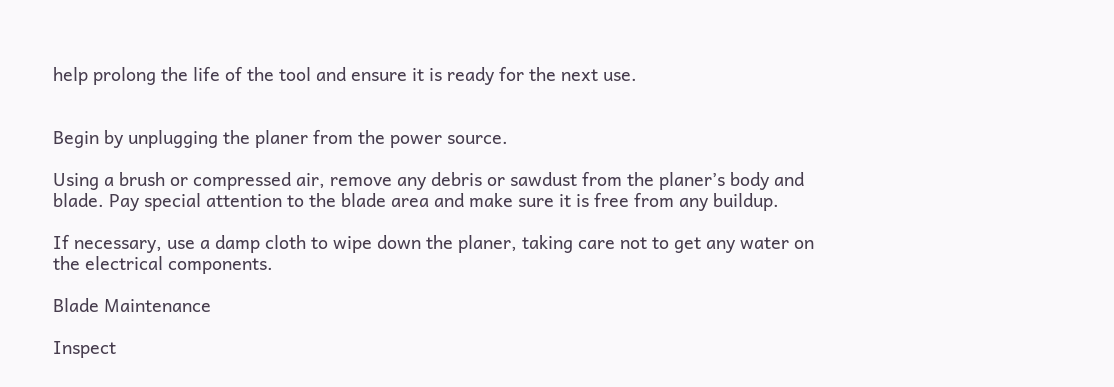help prolong the life of the tool and ensure it is ready for the next use.


Begin by unplugging the planer from the power source.

Using a brush or compressed air, remove any debris or sawdust from the planer’s body and blade. Pay special attention to the blade area and make sure it is free from any buildup.

If necessary, use a damp cloth to wipe down the planer, taking care not to get any water on the electrical components.

Blade Maintenance

Inspect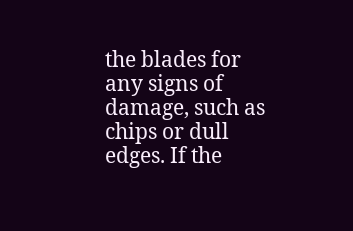the blades for any signs of damage, such as chips or dull edges. If the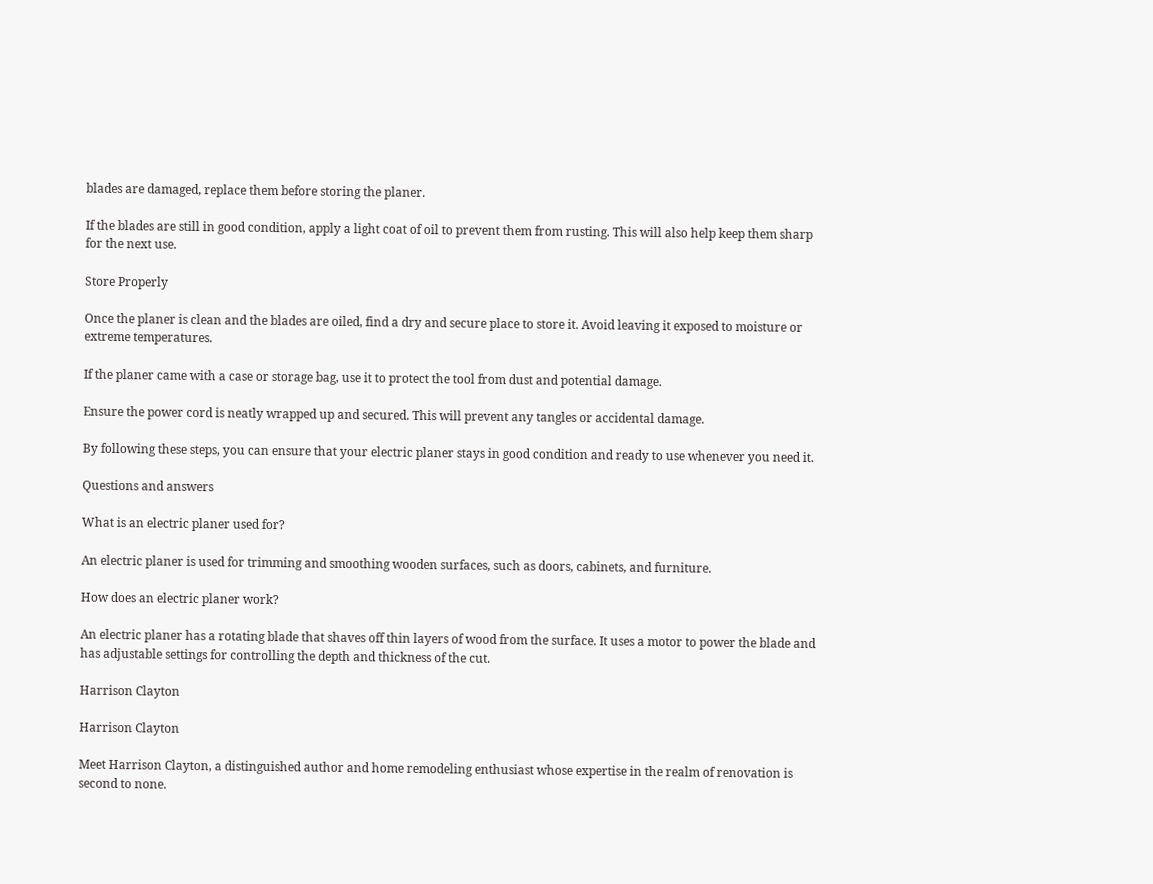blades are damaged, replace them before storing the planer.

If the blades are still in good condition, apply a light coat of oil to prevent them from rusting. This will also help keep them sharp for the next use.

Store Properly

Once the planer is clean and the blades are oiled, find a dry and secure place to store it. Avoid leaving it exposed to moisture or extreme temperatures.

If the planer came with a case or storage bag, use it to protect the tool from dust and potential damage.

Ensure the power cord is neatly wrapped up and secured. This will prevent any tangles or accidental damage.

By following these steps, you can ensure that your electric planer stays in good condition and ready to use whenever you need it.

Questions and answers

What is an electric planer used for?

An electric planer is used for trimming and smoothing wooden surfaces, such as doors, cabinets, and furniture.

How does an electric planer work?

An electric planer has a rotating blade that shaves off thin layers of wood from the surface. It uses a motor to power the blade and has adjustable settings for controlling the depth and thickness of the cut.

Harrison Clayton

Harrison Clayton

Meet Harrison Clayton, a distinguished author and home remodeling enthusiast whose expertise in the realm of renovation is second to none.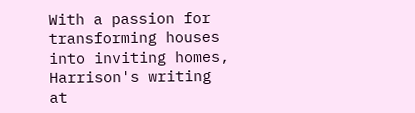With a passion for transforming houses into inviting homes, Harrison's writing at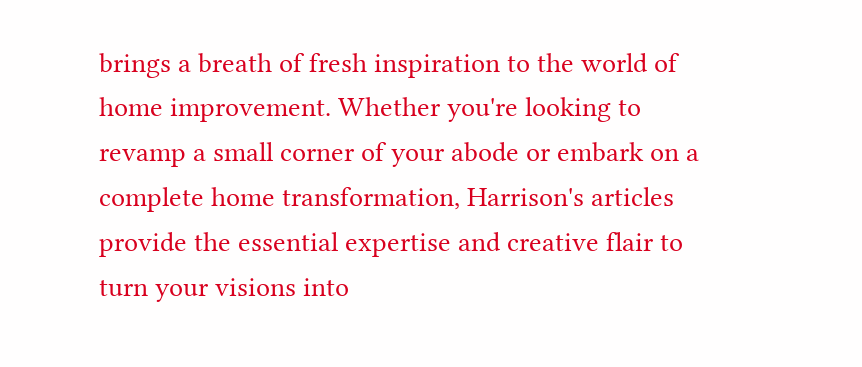brings a breath of fresh inspiration to the world of home improvement. Whether you're looking to revamp a small corner of your abode or embark on a complete home transformation, Harrison's articles provide the essential expertise and creative flair to turn your visions into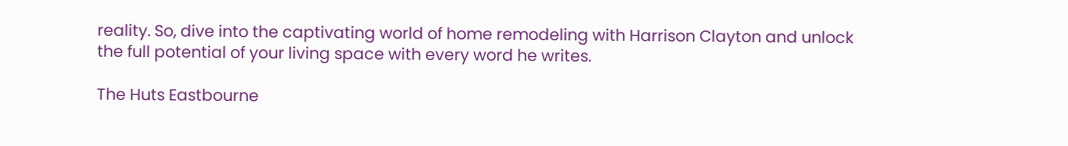reality. So, dive into the captivating world of home remodeling with Harrison Clayton and unlock the full potential of your living space with every word he writes.

The Huts Eastbourne